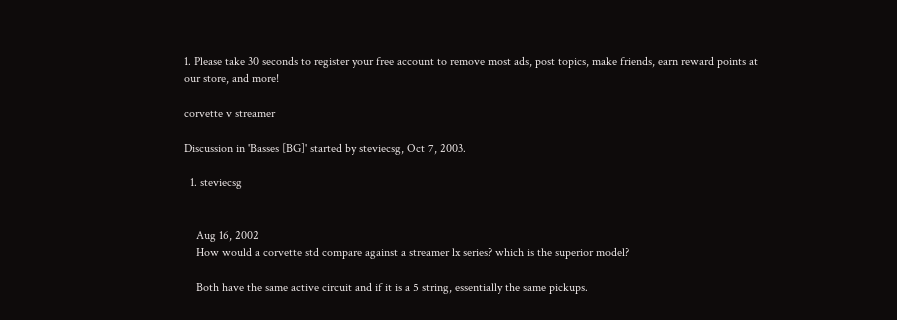1. Please take 30 seconds to register your free account to remove most ads, post topics, make friends, earn reward points at our store, and more!

corvette v streamer

Discussion in 'Basses [BG]' started by steviecsg, Oct 7, 2003.

  1. steviecsg


    Aug 16, 2002
    How would a corvette std compare against a streamer lx series? which is the superior model?

    Both have the same active circuit and if it is a 5 string, essentially the same pickups.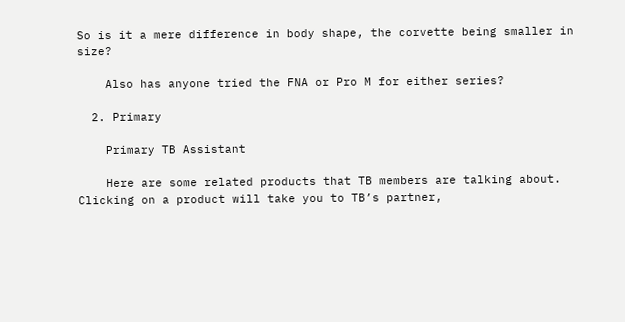So is it a mere difference in body shape, the corvette being smaller in size?

    Also has anyone tried the FNA or Pro M for either series?

  2. Primary

    Primary TB Assistant

    Here are some related products that TB members are talking about. Clicking on a product will take you to TB’s partner,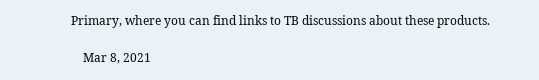Primary, where you can find links to TB discussions about these products.

    Mar 8, 2021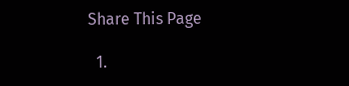Share This Page

  1.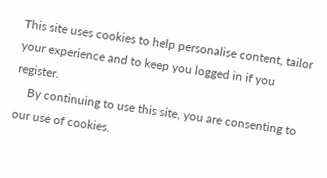This site uses cookies to help personalise content, tailor your experience and to keep you logged in if you register.
    By continuing to use this site, you are consenting to our use of cookies.